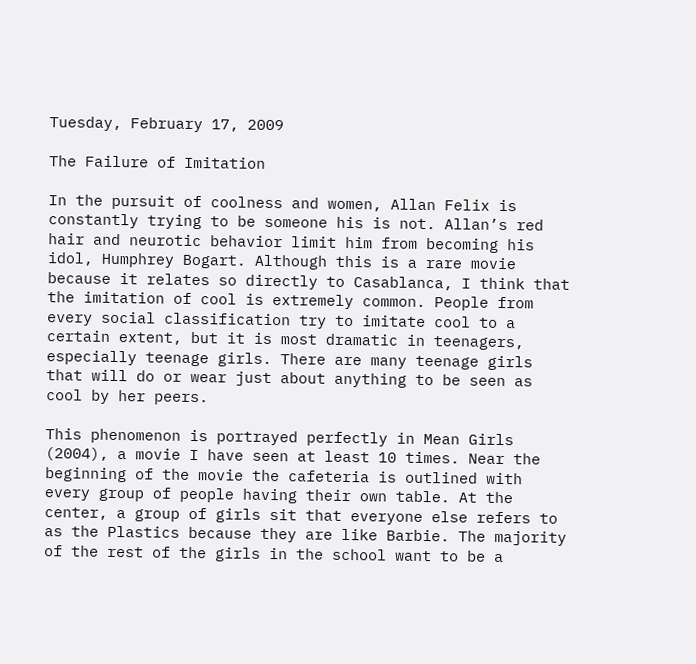Tuesday, February 17, 2009

The Failure of Imitation

In the pursuit of coolness and women, Allan Felix is constantly trying to be someone his is not. Allan’s red hair and neurotic behavior limit him from becoming his idol, Humphrey Bogart. Although this is a rare movie because it relates so directly to Casablanca, I think that the imitation of cool is extremely common. People from every social classification try to imitate cool to a certain extent, but it is most dramatic in teenagers, especially teenage girls. There are many teenage girls that will do or wear just about anything to be seen as cool by her peers.

This phenomenon is portrayed perfectly in Mean Girls (2004), a movie I have seen at least 10 times. Near the beginning of the movie the cafeteria is outlined with every group of people having their own table. At the center, a group of girls sit that everyone else refers to as the Plastics because they are like Barbie. The majority of the rest of the girls in the school want to be a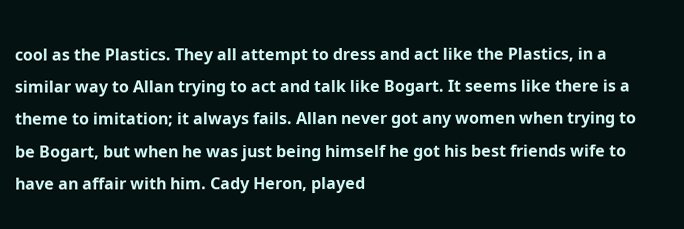cool as the Plastics. They all attempt to dress and act like the Plastics, in a similar way to Allan trying to act and talk like Bogart. It seems like there is a theme to imitation; it always fails. Allan never got any women when trying to be Bogart, but when he was just being himself he got his best friends wife to have an affair with him. Cady Heron, played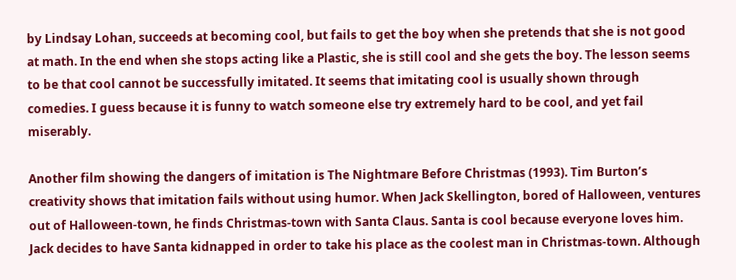by Lindsay Lohan, succeeds at becoming cool, but fails to get the boy when she pretends that she is not good at math. In the end when she stops acting like a Plastic, she is still cool and she gets the boy. The lesson seems to be that cool cannot be successfully imitated. It seems that imitating cool is usually shown through comedies. I guess because it is funny to watch someone else try extremely hard to be cool, and yet fail miserably.

Another film showing the dangers of imitation is The Nightmare Before Christmas (1993). Tim Burton’s creativity shows that imitation fails without using humor. When Jack Skellington, bored of Halloween, ventures out of Halloween-town, he finds Christmas-town with Santa Claus. Santa is cool because everyone loves him. Jack decides to have Santa kidnapped in order to take his place as the coolest man in Christmas-town. Although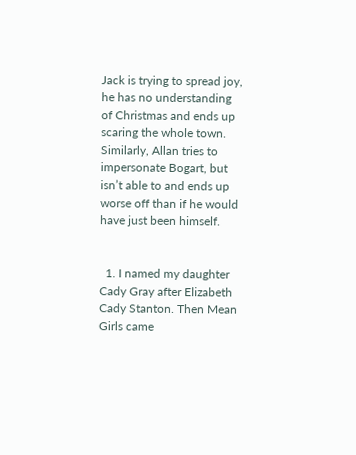Jack is trying to spread joy, he has no understanding of Christmas and ends up scaring the whole town. Similarly, Allan tries to impersonate Bogart, but isn’t able to and ends up worse off than if he would have just been himself.


  1. I named my daughter Cady Gray after Elizabeth Cady Stanton. Then Mean Girls came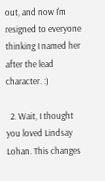out, and now I'm resigned to everyone thinking I named her after the lead character. :)

  2. Wait, I thought you loved Lindsay Lohan. This changes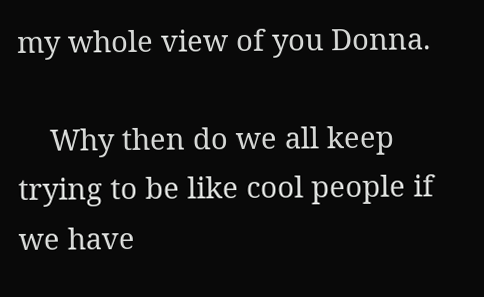my whole view of you Donna.

    Why then do we all keep trying to be like cool people if we have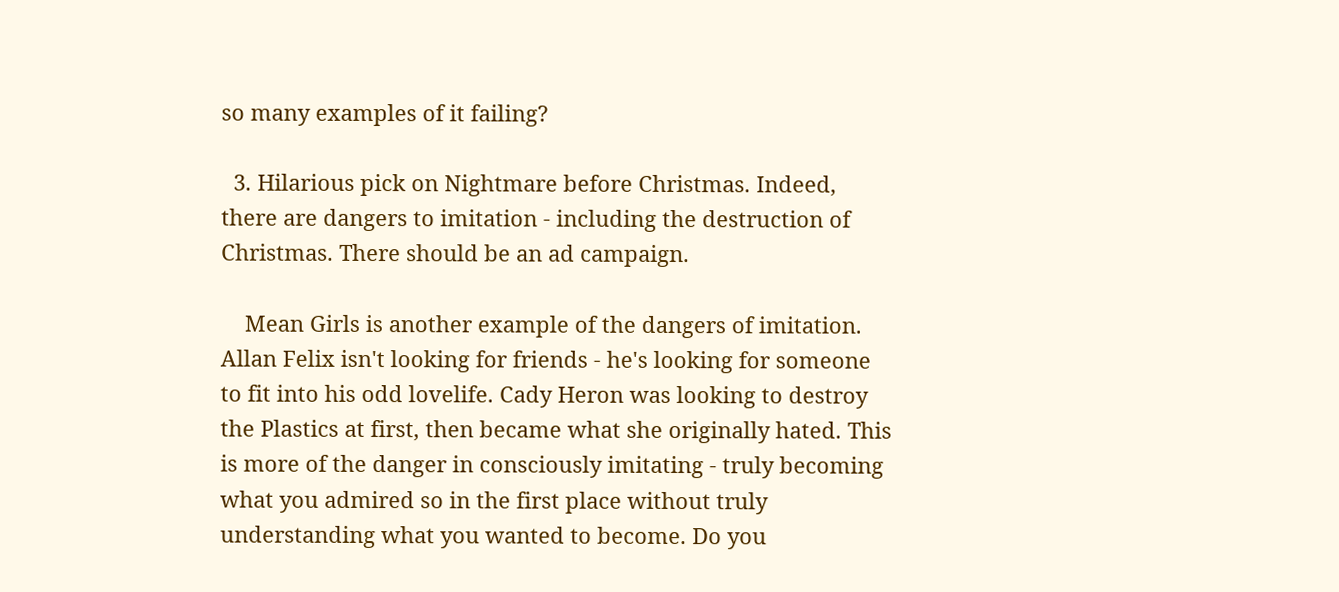so many examples of it failing?

  3. Hilarious pick on Nightmare before Christmas. Indeed, there are dangers to imitation - including the destruction of Christmas. There should be an ad campaign.

    Mean Girls is another example of the dangers of imitation. Allan Felix isn't looking for friends - he's looking for someone to fit into his odd lovelife. Cady Heron was looking to destroy the Plastics at first, then became what she originally hated. This is more of the danger in consciously imitating - truly becoming what you admired so in the first place without truly understanding what you wanted to become. Do you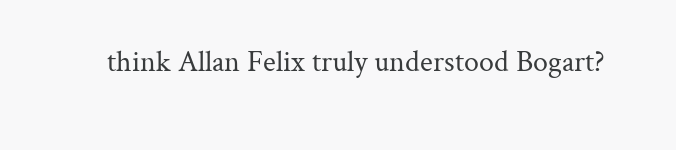think Allan Felix truly understood Bogart?